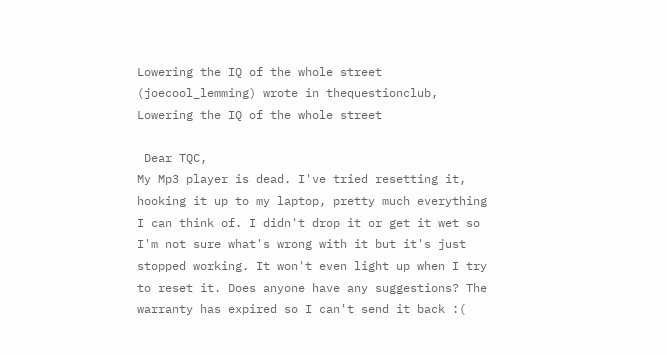Lowering the IQ of the whole street (joecool_lemming) wrote in thequestionclub,
Lowering the IQ of the whole street

 Dear TQC,
My Mp3 player is dead. I've tried resetting it, hooking it up to my laptop, pretty much everything I can think of. I didn't drop it or get it wet so I'm not sure what's wrong with it but it's just stopped working. It won't even light up when I try to reset it. Does anyone have any suggestions? The warranty has expired so I can't send it back :(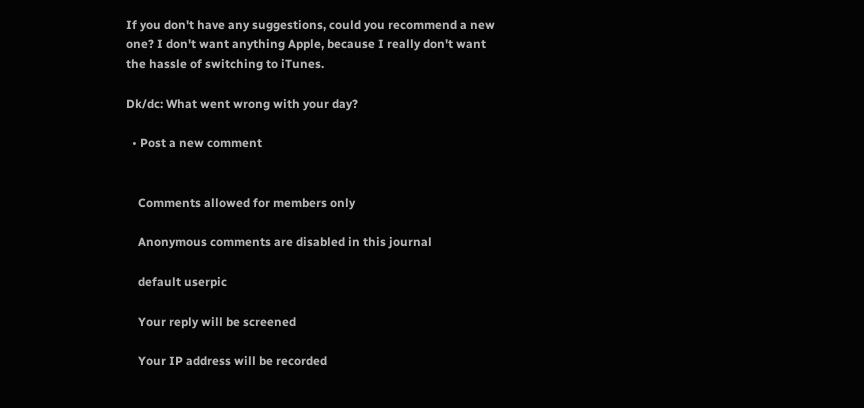If you don't have any suggestions, could you recommend a new one? I don't want anything Apple, because I really don't want the hassle of switching to iTunes.

Dk/dc: What went wrong with your day?

  • Post a new comment


    Comments allowed for members only

    Anonymous comments are disabled in this journal

    default userpic

    Your reply will be screened

    Your IP address will be recorded